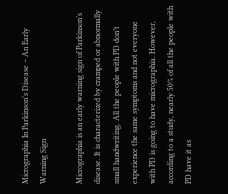Micrographia In Parkinson’s Disease – An Early Warning Sign

Micrographia is an early warning sign of Parkinson’s disease. It is characterized by cramped or abnormally small handwriting. All the people with PD don’t experience the same symptoms and not everyone with PD is going to have micrographia. However, according to a study, nearly 50% of all the people with PD have it as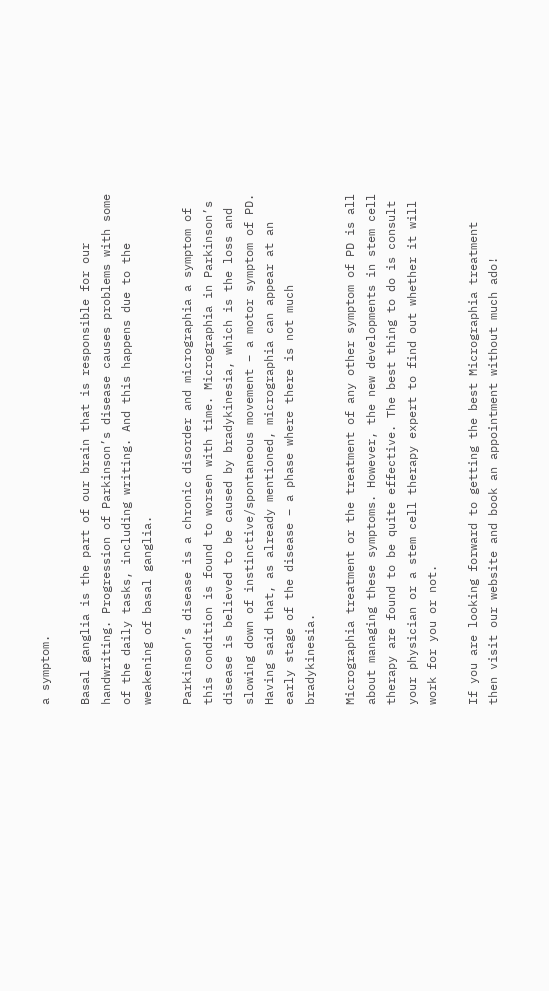a symptom.

Basal ganglia is the part of our brain that is responsible for our handwriting. Progression of Parkinson’s disease causes problems with some of the daily tasks, including writing. And this happens due to the weakening of basal ganglia.

Parkinson’s disease is a chronic disorder and micrographia a symptom of this condition is found to worsen with time. Micrographia in Parkinson’s disease is believed to be caused by bradykinesia, which is the loss and slowing down of instinctive/spontaneous movement – a motor symptom of PD. Having said that, as already mentioned, micrographia can appear at an early stage of the disease – a phase where there is not much bradykinesia.

Micrographia treatment or the treatment of any other symptom of PD is all about managing these symptoms. However, the new developments in stem cell therapy are found to be quite effective. The best thing to do is consult your physician or a stem cell therapy expert to find out whether it will work for you or not.

If you are looking forward to getting the best Micrographia treatment then visit our website and book an appointment without much ado!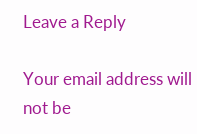Leave a Reply

Your email address will not be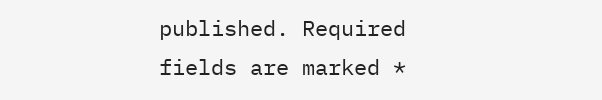published. Required fields are marked *